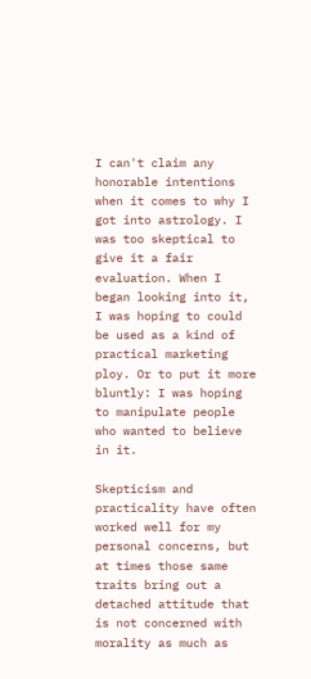I can't claim any honorable intentions when it comes to why I got into astrology. I was too skeptical to give it a fair evaluation. When I began looking into it, I was hoping to could be used as a kind of practical marketing ploy. Or to put it more bluntly: I was hoping to manipulate people who wanted to believe in it.

Skepticism and practicality have often worked well for my personal concerns, but at times those same traits bring out a detached attitude that is not concerned with morality as much as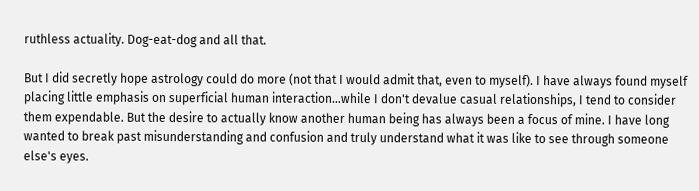ruthless actuality. Dog-eat-dog and all that.

But I did secretly hope astrology could do more (not that I would admit that, even to myself). I have always found myself placing little emphasis on superficial human interaction...while I don't devalue casual relationships, I tend to consider them expendable. But the desire to actually know another human being has always been a focus of mine. I have long wanted to break past misunderstanding and confusion and truly understand what it was like to see through someone else's eyes.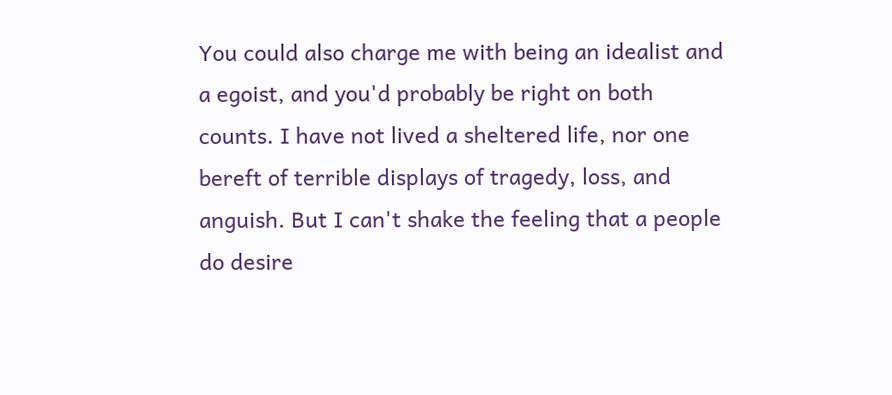You could also charge me with being an idealist and a egoist, and you'd probably be right on both counts. I have not lived a sheltered life, nor one bereft of terrible displays of tragedy, loss, and anguish. But I can't shake the feeling that a people do desire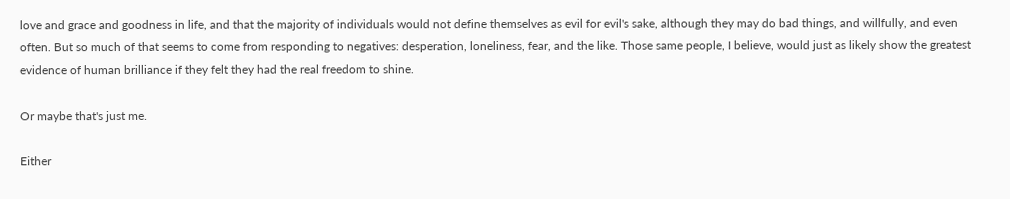love and grace and goodness in life, and that the majority of individuals would not define themselves as evil for evil's sake, although they may do bad things, and willfully, and even often. But so much of that seems to come from responding to negatives: desperation, loneliness, fear, and the like. Those same people, I believe, would just as likely show the greatest evidence of human brilliance if they felt they had the real freedom to shine.

Or maybe that's just me.

Either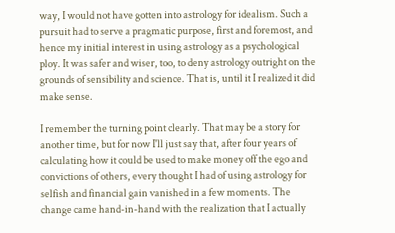way, I would not have gotten into astrology for idealism. Such a pursuit had to serve a pragmatic purpose, first and foremost, and hence my initial interest in using astrology as a psychological ploy. It was safer and wiser, too, to deny astrology outright on the grounds of sensibility and science. That is, until it I realized it did make sense.

I remember the turning point clearly. That may be a story for another time, but for now I'll just say that, after four years of calculating how it could be used to make money off the ego and convictions of others, every thought I had of using astrology for selfish and financial gain vanished in a few moments. The change came hand-in-hand with the realization that I actually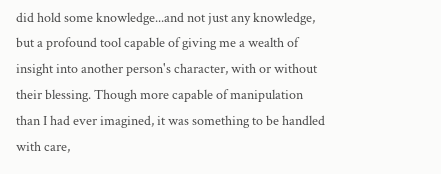did hold some knowledge...and not just any knowledge, but a profound tool capable of giving me a wealth of insight into another person's character, with or without their blessing. Though more capable of manipulation than I had ever imagined, it was something to be handled with care,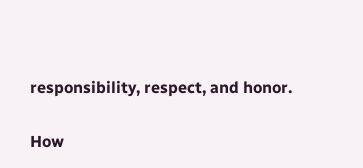responsibility, respect, and honor.

How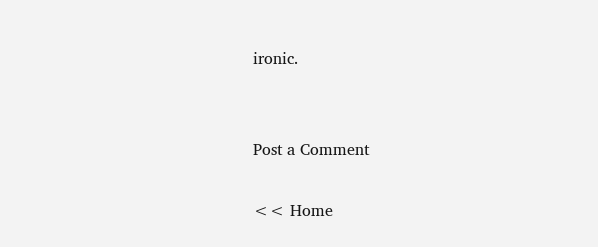ironic.


Post a Comment

<< Home